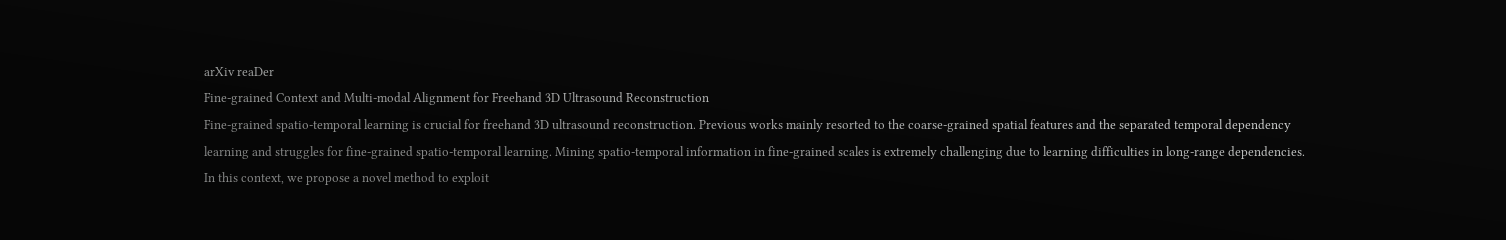arXiv reaDer
Fine-grained Context and Multi-modal Alignment for Freehand 3D Ultrasound Reconstruction
Fine-grained spatio-temporal learning is crucial for freehand 3D ultrasound reconstruction. Previous works mainly resorted to the coarse-grained spatial features and the separated temporal dependency learning and struggles for fine-grained spatio-temporal learning. Mining spatio-temporal information in fine-grained scales is extremely challenging due to learning difficulties in long-range dependencies. In this context, we propose a novel method to exploit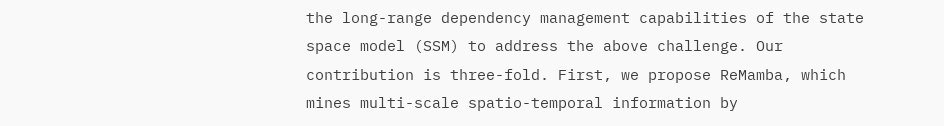the long-range dependency management capabilities of the state space model (SSM) to address the above challenge. Our contribution is three-fold. First, we propose ReMamba, which mines multi-scale spatio-temporal information by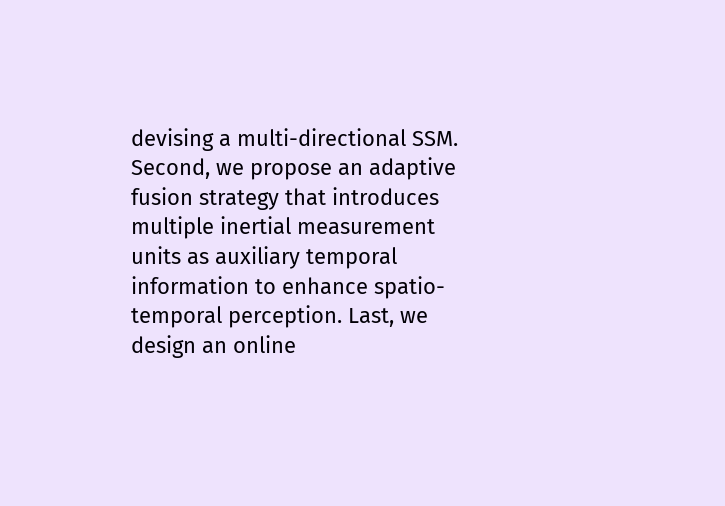devising a multi-directional SSM. Second, we propose an adaptive fusion strategy that introduces multiple inertial measurement units as auxiliary temporal information to enhance spatio-temporal perception. Last, we design an online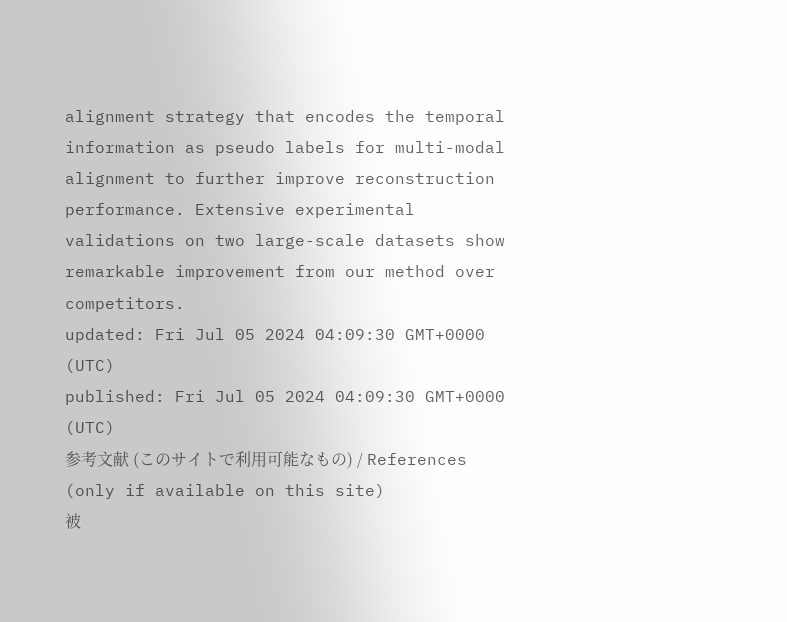alignment strategy that encodes the temporal information as pseudo labels for multi-modal alignment to further improve reconstruction performance. Extensive experimental validations on two large-scale datasets show remarkable improvement from our method over competitors.
updated: Fri Jul 05 2024 04:09:30 GMT+0000 (UTC)
published: Fri Jul 05 2024 04:09:30 GMT+0000 (UTC)
参考文献 (このサイトで利用可能なもの) / References (only if available on this site)
被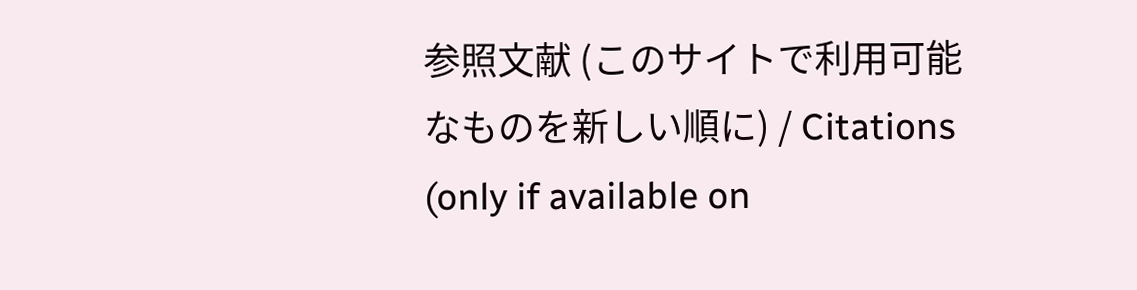参照文献 (このサイトで利用可能なものを新しい順に) / Citations (only if available on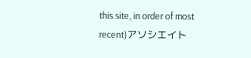this site, in order of most recent)アソシエイト